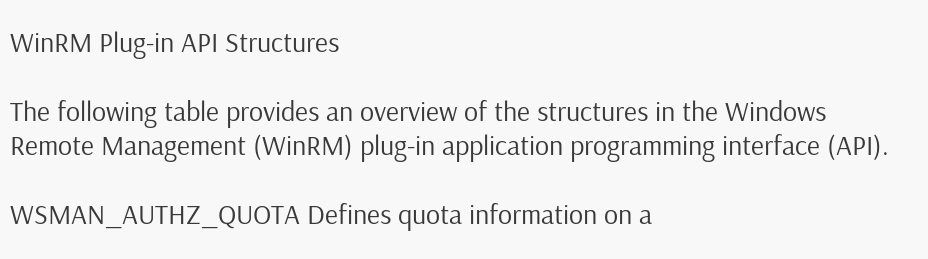WinRM Plug-in API Structures

The following table provides an overview of the structures in the Windows Remote Management (WinRM) plug-in application programming interface (API).

WSMAN_AUTHZ_QUOTA Defines quota information on a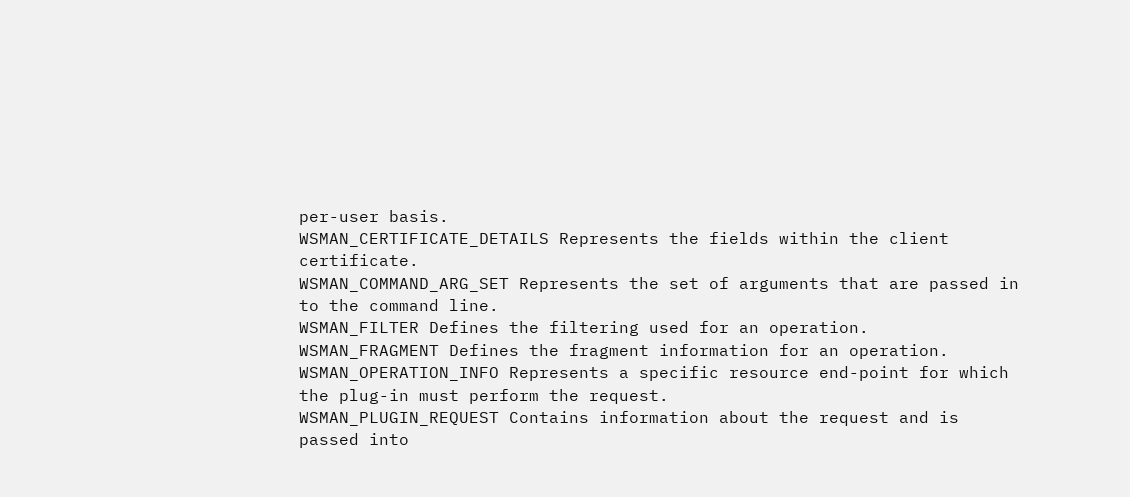per-user basis.
WSMAN_CERTIFICATE_DETAILS Represents the fields within the client certificate.
WSMAN_COMMAND_ARG_SET Represents the set of arguments that are passed in to the command line.
WSMAN_FILTER Defines the filtering used for an operation.
WSMAN_FRAGMENT Defines the fragment information for an operation.
WSMAN_OPERATION_INFO Represents a specific resource end-point for which the plug-in must perform the request.
WSMAN_PLUGIN_REQUEST Contains information about the request and is passed into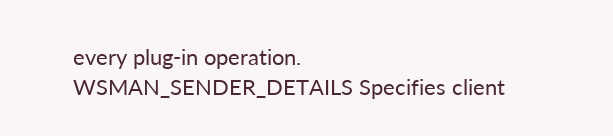every plug-in operation.
WSMAN_SENDER_DETAILS Specifies client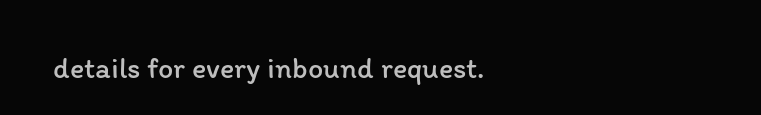details for every inbound request.